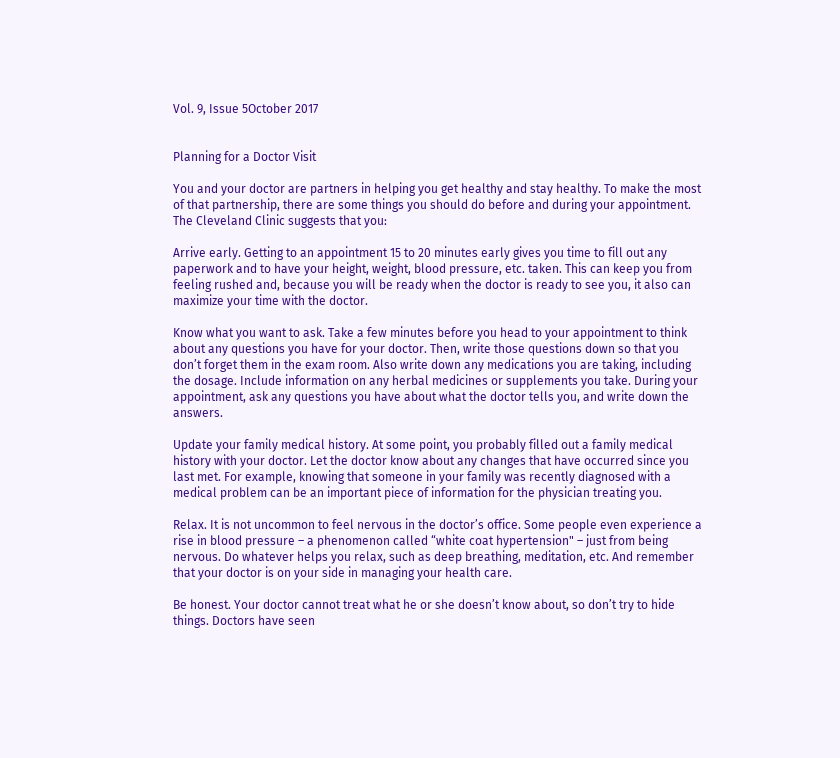Vol. 9, Issue 5October 2017


Planning for a Doctor Visit

You and your doctor are partners in helping you get healthy and stay healthy. To make the most of that partnership, there are some things you should do before and during your appointment. The Cleveland Clinic suggests that you:

Arrive early. Getting to an appointment 15 to 20 minutes early gives you time to fill out any paperwork and to have your height, weight, blood pressure, etc. taken. This can keep you from feeling rushed and, because you will be ready when the doctor is ready to see you, it also can maximize your time with the doctor.

Know what you want to ask. Take a few minutes before you head to your appointment to think about any questions you have for your doctor. Then, write those questions down so that you don’t forget them in the exam room. Also write down any medications you are taking, including the dosage. Include information on any herbal medicines or supplements you take. During your appointment, ask any questions you have about what the doctor tells you, and write down the answers.

Update your family medical history. At some point, you probably filled out a family medical history with your doctor. Let the doctor know about any changes that have occurred since you last met. For example, knowing that someone in your family was recently diagnosed with a medical problem can be an important piece of information for the physician treating you.

Relax. It is not uncommon to feel nervous in the doctor’s office. Some people even experience a rise in blood pressure – a phenomenon called “white coat hypertension" – just from being nervous. Do whatever helps you relax, such as deep breathing, meditation, etc. And remember that your doctor is on your side in managing your health care.

Be honest. Your doctor cannot treat what he or she doesn’t know about, so don’t try to hide things. Doctors have seen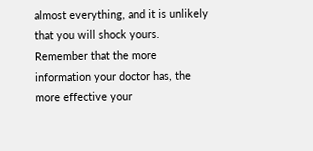almost everything, and it is unlikely that you will shock yours. Remember that the more information your doctor has, the more effective your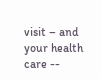visit – and your health care --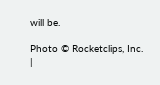will be.

Photo © Rocketclips, Inc. |